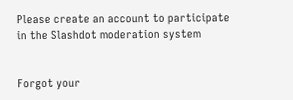Please create an account to participate in the Slashdot moderation system


Forgot your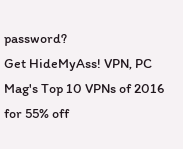password?
Get HideMyAss! VPN, PC Mag's Top 10 VPNs of 2016 for 55% off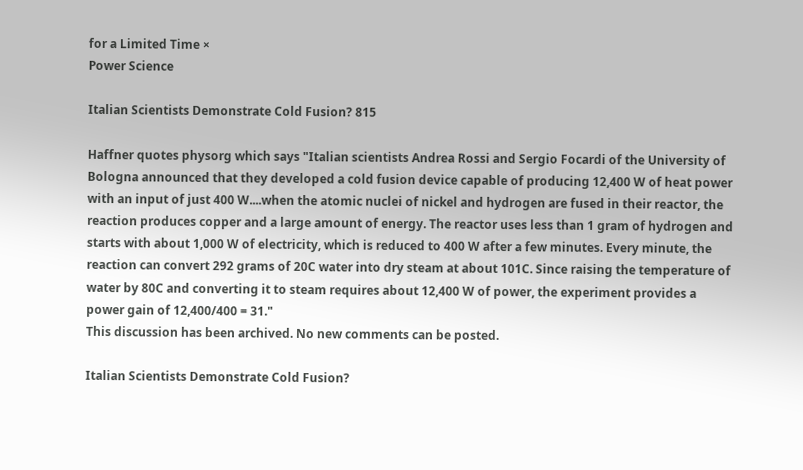for a Limited Time ×
Power Science

Italian Scientists Demonstrate Cold Fusion? 815

Haffner quotes physorg which says "Italian scientists Andrea Rossi and Sergio Focardi of the University of Bologna announced that they developed a cold fusion device capable of producing 12,400 W of heat power with an input of just 400 W....when the atomic nuclei of nickel and hydrogen are fused in their reactor, the reaction produces copper and a large amount of energy. The reactor uses less than 1 gram of hydrogen and starts with about 1,000 W of electricity, which is reduced to 400 W after a few minutes. Every minute, the reaction can convert 292 grams of 20C water into dry steam at about 101C. Since raising the temperature of water by 80C and converting it to steam requires about 12,400 W of power, the experiment provides a power gain of 12,400/400 = 31."
This discussion has been archived. No new comments can be posted.

Italian Scientists Demonstrate Cold Fusion?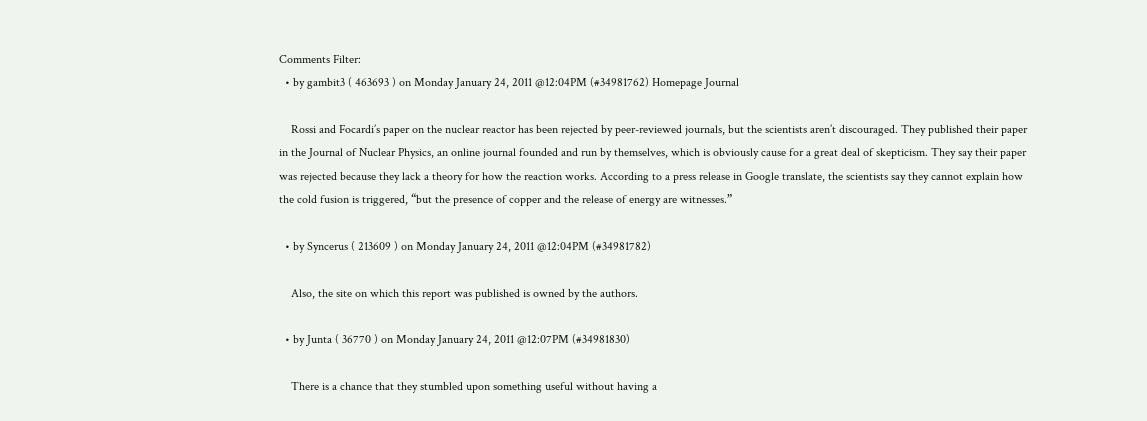Comments Filter:
  • by gambit3 ( 463693 ) on Monday January 24, 2011 @12:04PM (#34981762) Homepage Journal

    Rossi and Focardi’s paper on the nuclear reactor has been rejected by peer-reviewed journals, but the scientists aren’t discouraged. They published their paper in the Journal of Nuclear Physics, an online journal founded and run by themselves, which is obviously cause for a great deal of skepticism. They say their paper was rejected because they lack a theory for how the reaction works. According to a press release in Google translate, the scientists say they cannot explain how the cold fusion is triggered, “but the presence of copper and the release of energy are witnesses.”

  • by Syncerus ( 213609 ) on Monday January 24, 2011 @12:04PM (#34981782)

    Also, the site on which this report was published is owned by the authors.

  • by Junta ( 36770 ) on Monday January 24, 2011 @12:07PM (#34981830)

    There is a chance that they stumbled upon something useful without having a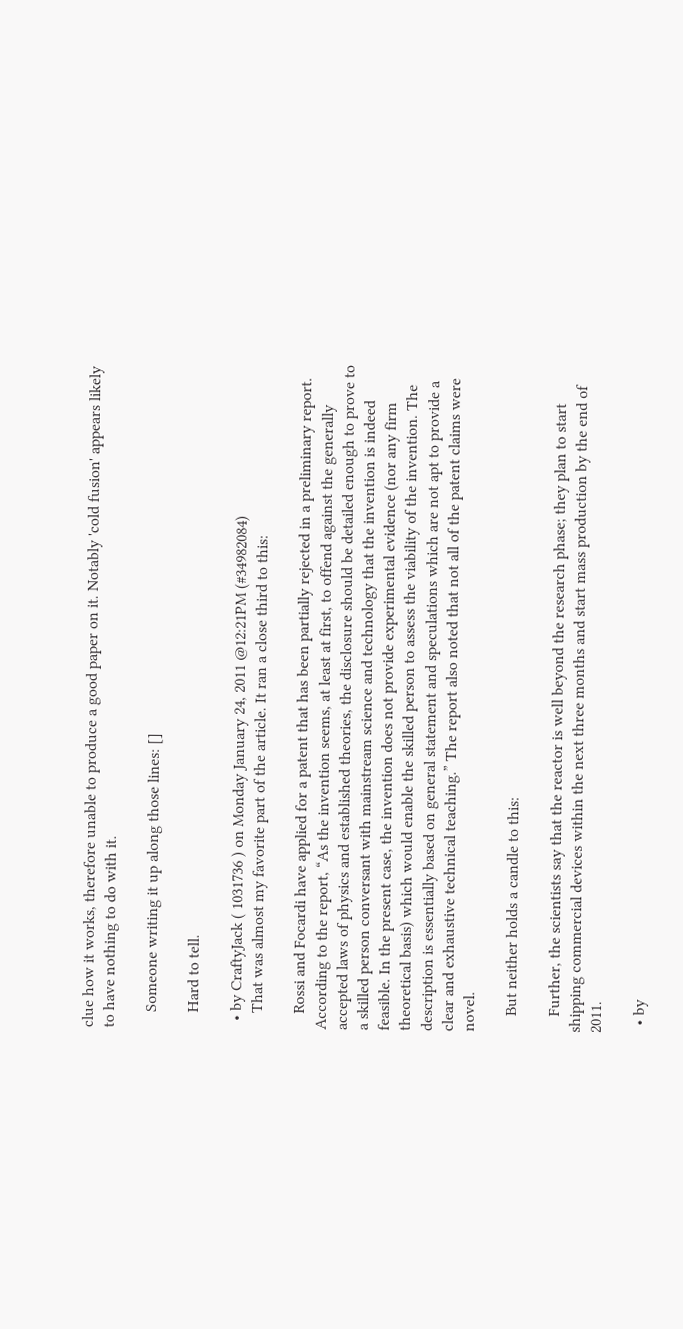clue how it works, therefore unable to produce a good paper on it. Notably 'cold fusion' appears likely to have nothing to do with it.

    Someone writing it up along those lines: []

    Hard to tell.

  • by CraftyJack ( 1031736 ) on Monday January 24, 2011 @12:21PM (#34982084)
    That was almost my favorite part of the article. It ran a close third to this:

    Rossi and Focardi have applied for a patent that has been partially rejected in a preliminary report. According to the report, “As the invention seems, at least at first, to offend against the generally accepted laws of physics and established theories, the disclosure should be detailed enough to prove to a skilled person conversant with mainstream science and technology that the invention is indeed feasible. In the present case, the invention does not provide experimental evidence (nor any firm theoretical basis) which would enable the skilled person to assess the viability of the invention. The description is essentially based on general statement and speculations which are not apt to provide a clear and exhaustive technical teaching.” The report also noted that not all of the patent claims were novel.

    But neither holds a candle to this:

    Further, the scientists say that the reactor is well beyond the research phase; they plan to start shipping commercial devices within the next three months and start mass production by the end of 2011.

  • by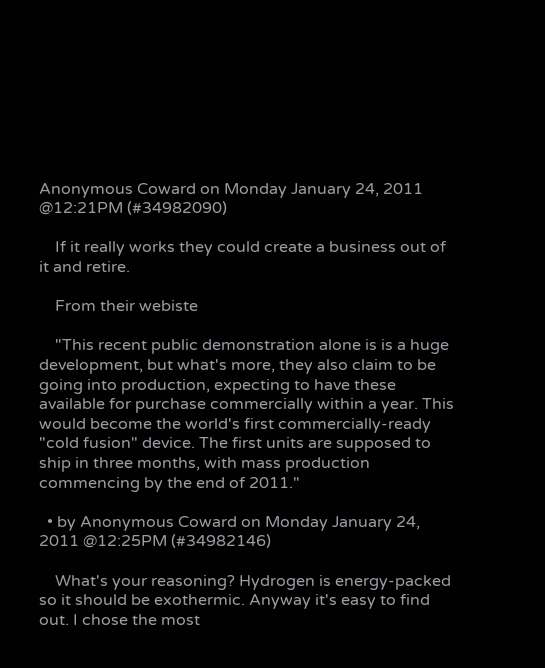Anonymous Coward on Monday January 24, 2011 @12:21PM (#34982090)

    If it really works they could create a business out of it and retire.

    From their webiste

    "This recent public demonstration alone is is a huge development, but what's more, they also claim to be going into production, expecting to have these available for purchase commercially within a year. This would become the world's first commercially-ready "cold fusion" device. The first units are supposed to ship in three months, with mass production commencing by the end of 2011."

  • by Anonymous Coward on Monday January 24, 2011 @12:25PM (#34982146)

    What's your reasoning? Hydrogen is energy-packed so it should be exothermic. Anyway it's easy to find out. I chose the most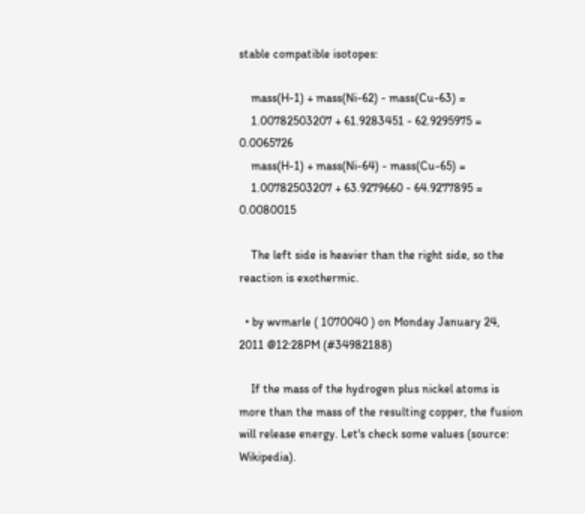stable compatible isotopes:

    mass(H-1) + mass(Ni-62) - mass(Cu-63) =
    1.00782503207 + 61.9283451 - 62.9295975 = 0.0065726
    mass(H-1) + mass(Ni-64) - mass(Cu-65) =
    1.00782503207 + 63.9279660 - 64.9277895 = 0.0080015

    The left side is heavier than the right side, so the reaction is exothermic.

  • by wvmarle ( 1070040 ) on Monday January 24, 2011 @12:28PM (#34982188)

    If the mass of the hydrogen plus nickel atoms is more than the mass of the resulting copper, the fusion will release energy. Let's check some values (source: Wikipedia).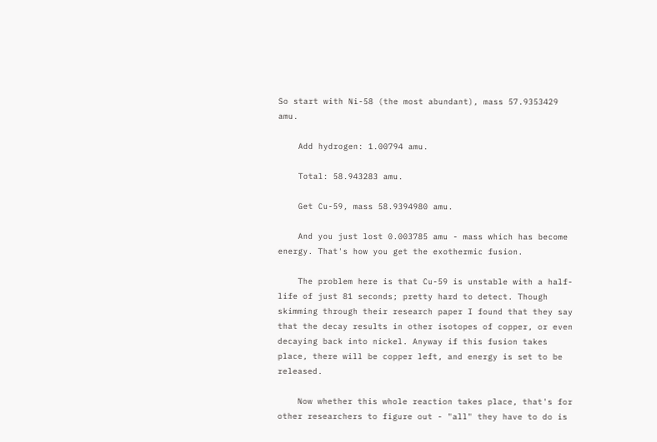So start with Ni-58 (the most abundant), mass 57.9353429 amu.

    Add hydrogen: 1.00794 amu.

    Total: 58.943283 amu.

    Get Cu-59, mass 58.9394980 amu.

    And you just lost 0.003785 amu - mass which has become energy. That's how you get the exothermic fusion.

    The problem here is that Cu-59 is unstable with a half-life of just 81 seconds; pretty hard to detect. Though skimming through their research paper I found that they say that the decay results in other isotopes of copper, or even decaying back into nickel. Anyway if this fusion takes place, there will be copper left, and energy is set to be released.

    Now whether this whole reaction takes place, that's for other researchers to figure out - "all" they have to do is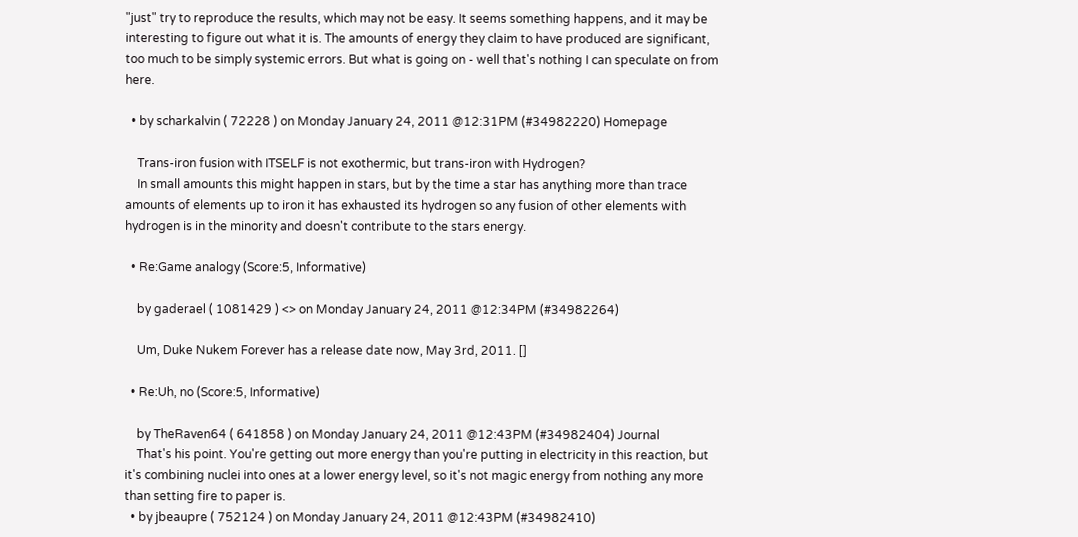"just" try to reproduce the results, which may not be easy. It seems something happens, and it may be interesting to figure out what it is. The amounts of energy they claim to have produced are significant, too much to be simply systemic errors. But what is going on - well that's nothing I can speculate on from here.

  • by scharkalvin ( 72228 ) on Monday January 24, 2011 @12:31PM (#34982220) Homepage

    Trans-iron fusion with ITSELF is not exothermic, but trans-iron with Hydrogen?
    In small amounts this might happen in stars, but by the time a star has anything more than trace amounts of elements up to iron it has exhausted its hydrogen so any fusion of other elements with hydrogen is in the minority and doesn't contribute to the stars energy.

  • Re:Game analogy (Score:5, Informative)

    by gaderael ( 1081429 ) <> on Monday January 24, 2011 @12:34PM (#34982264)

    Um, Duke Nukem Forever has a release date now, May 3rd, 2011. []

  • Re:Uh, no (Score:5, Informative)

    by TheRaven64 ( 641858 ) on Monday January 24, 2011 @12:43PM (#34982404) Journal
    That's his point. You're getting out more energy than you're putting in electricity in this reaction, but it's combining nuclei into ones at a lower energy level, so it's not magic energy from nothing any more than setting fire to paper is.
  • by jbeaupre ( 752124 ) on Monday January 24, 2011 @12:43PM (#34982410)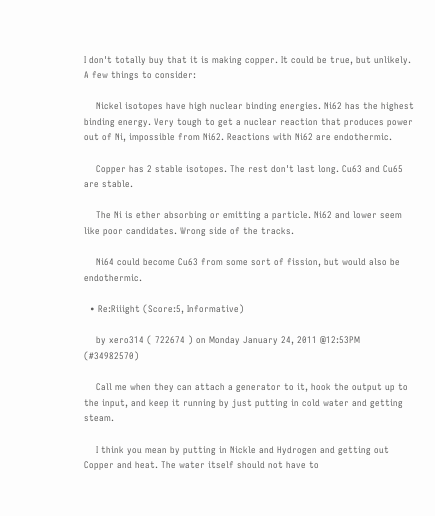I don't totally buy that it is making copper. It could be true, but unlikely. A few things to consider:

    Nickel isotopes have high nuclear binding energies. Ni62 has the highest binding energy. Very tough to get a nuclear reaction that produces power out of Ni, impossible from Ni62. Reactions with Ni62 are endothermic.

    Copper has 2 stable isotopes. The rest don't last long. Cu63 and Cu65 are stable.

    The Ni is ether absorbing or emitting a particle. Ni62 and lower seem like poor candidates. Wrong side of the tracks.

    Ni64 could become Cu63 from some sort of fission, but would also be endothermic.

  • Re:Riiight (Score:5, Informative)

    by xero314 ( 722674 ) on Monday January 24, 2011 @12:53PM (#34982570)

    Call me when they can attach a generator to it, hook the output up to the input, and keep it running by just putting in cold water and getting steam.

    I think you mean by putting in Nickle and Hydrogen and getting out Copper and heat. The water itself should not have to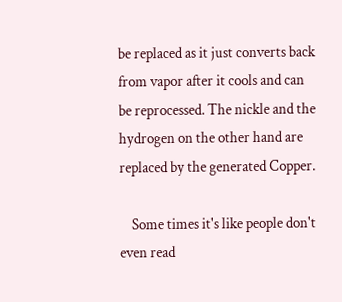be replaced as it just converts back from vapor after it cools and can be reprocessed. The nickle and the hydrogen on the other hand are replaced by the generated Copper.

    Some times it's like people don't even read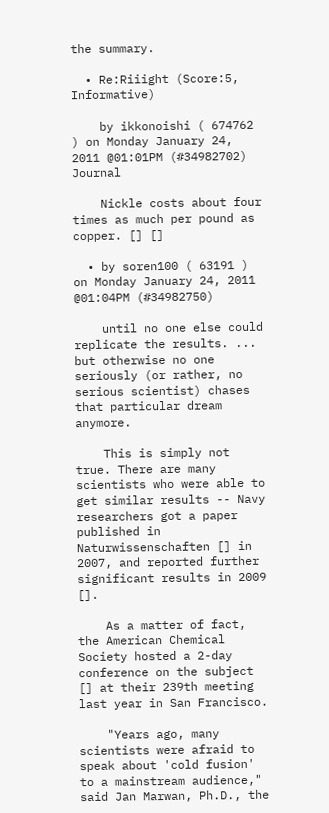the summary.

  • Re:Riiight (Score:5, Informative)

    by ikkonoishi ( 674762 ) on Monday January 24, 2011 @01:01PM (#34982702) Journal

    Nickle costs about four times as much per pound as copper. [] []

  • by soren100 ( 63191 ) on Monday January 24, 2011 @01:04PM (#34982750)

    until no one else could replicate the results. ... but otherwise no one seriously (or rather, no serious scientist) chases that particular dream anymore.

    This is simply not true. There are many scientists who were able to get similar results -- Navy researchers got a paper published in Naturwissenschaften [] in 2007, and reported further significant results in 2009 [].

    As a matter of fact, the American Chemical Society hosted a 2-day conference on the subject [] at their 239th meeting last year in San Francisco.

    "Years ago, many scientists were afraid to speak about 'cold fusion' to a mainstream audience," said Jan Marwan, Ph.D., the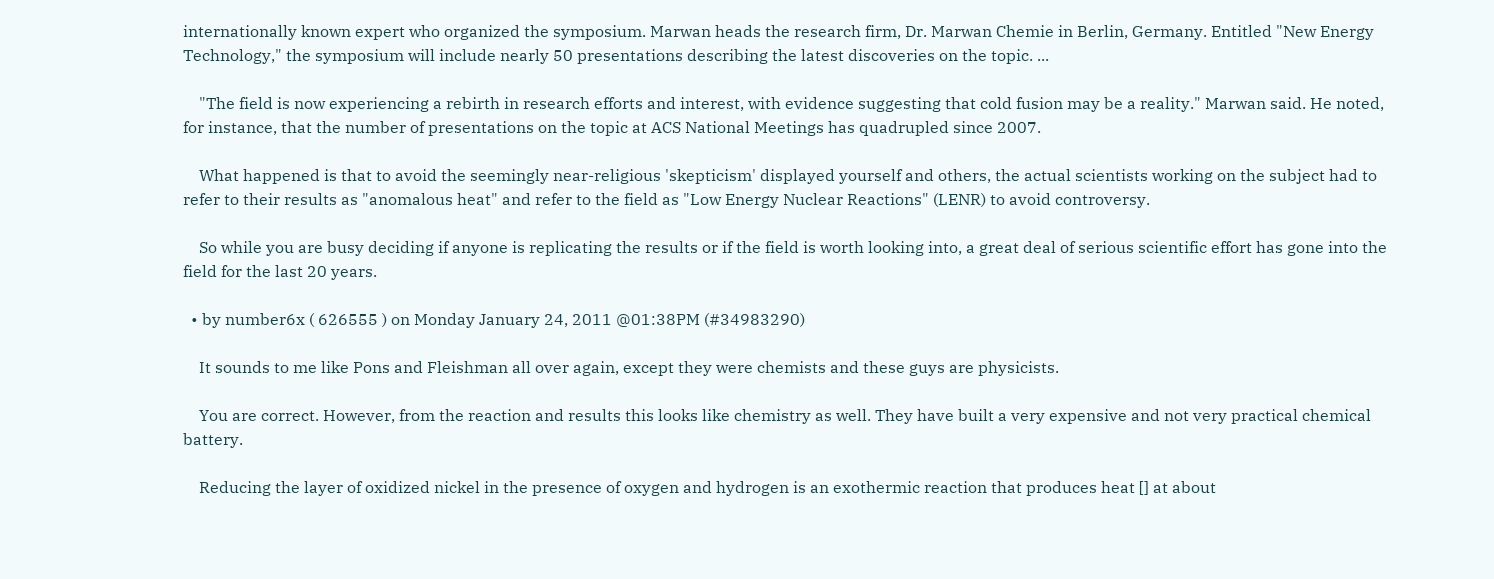internationally known expert who organized the symposium. Marwan heads the research firm, Dr. Marwan Chemie in Berlin, Germany. Entitled "New Energy Technology," the symposium will include nearly 50 presentations describing the latest discoveries on the topic. ...

    "The field is now experiencing a rebirth in research efforts and interest, with evidence suggesting that cold fusion may be a reality." Marwan said. He noted, for instance, that the number of presentations on the topic at ACS National Meetings has quadrupled since 2007.

    What happened is that to avoid the seemingly near-religious 'skepticism' displayed yourself and others, the actual scientists working on the subject had to refer to their results as "anomalous heat" and refer to the field as "Low Energy Nuclear Reactions" (LENR) to avoid controversy.

    So while you are busy deciding if anyone is replicating the results or if the field is worth looking into, a great deal of serious scientific effort has gone into the field for the last 20 years.

  • by number6x ( 626555 ) on Monday January 24, 2011 @01:38PM (#34983290)

    It sounds to me like Pons and Fleishman all over again, except they were chemists and these guys are physicists.

    You are correct. However, from the reaction and results this looks like chemistry as well. They have built a very expensive and not very practical chemical battery.

    Reducing the layer of oxidized nickel in the presence of oxygen and hydrogen is an exothermic reaction that produces heat [] at about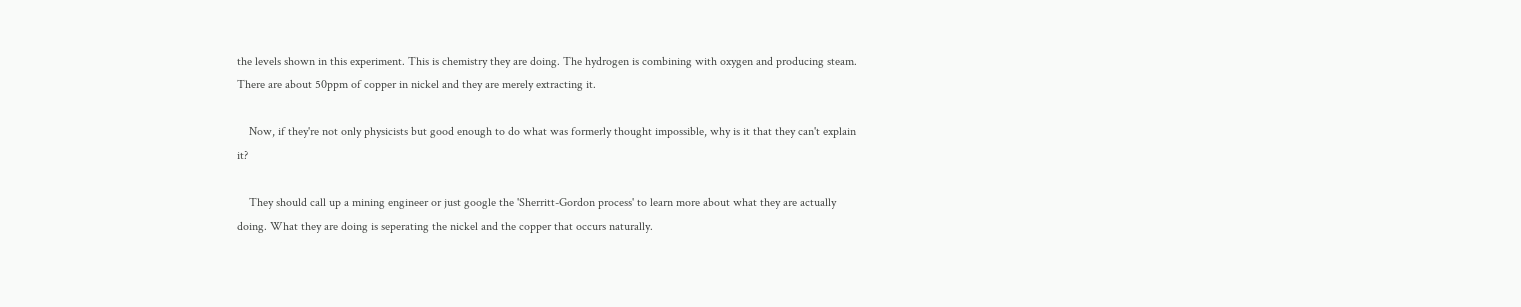the levels shown in this experiment. This is chemistry they are doing. The hydrogen is combining with oxygen and producing steam. There are about 50ppm of copper in nickel and they are merely extracting it.

    Now, if they're not only physicists but good enough to do what was formerly thought impossible, why is it that they can't explain it?

    They should call up a mining engineer or just google the 'Sherritt-Gordon process' to learn more about what they are actually doing. What they are doing is seperating the nickel and the copper that occurs naturally.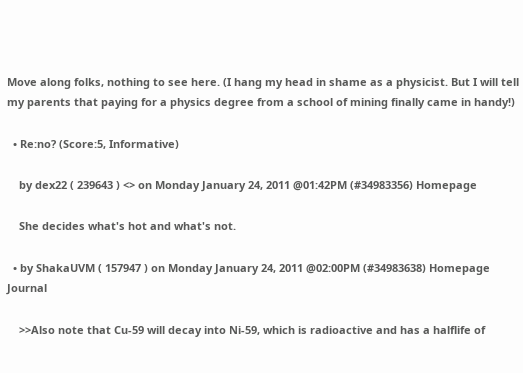Move along folks, nothing to see here. (I hang my head in shame as a physicist. But I will tell my parents that paying for a physics degree from a school of mining finally came in handy!)

  • Re:no? (Score:5, Informative)

    by dex22 ( 239643 ) <> on Monday January 24, 2011 @01:42PM (#34983356) Homepage

    She decides what's hot and what's not.

  • by ShakaUVM ( 157947 ) on Monday January 24, 2011 @02:00PM (#34983638) Homepage Journal

    >>Also note that Cu-59 will decay into Ni-59, which is radioactive and has a halflife of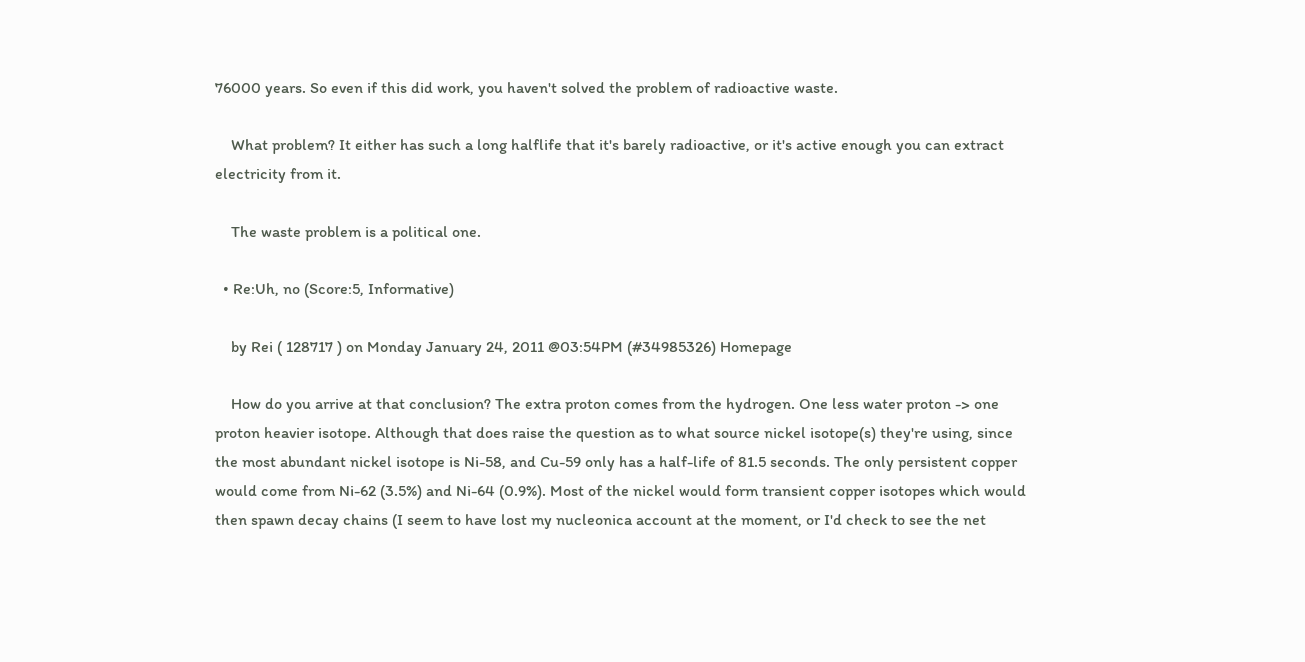76000 years. So even if this did work, you haven't solved the problem of radioactive waste.

    What problem? It either has such a long halflife that it's barely radioactive, or it's active enough you can extract electricity from it.

    The waste problem is a political one.

  • Re:Uh, no (Score:5, Informative)

    by Rei ( 128717 ) on Monday January 24, 2011 @03:54PM (#34985326) Homepage

    How do you arrive at that conclusion? The extra proton comes from the hydrogen. One less water proton -> one proton heavier isotope. Although that does raise the question as to what source nickel isotope(s) they're using, since the most abundant nickel isotope is Ni-58, and Cu-59 only has a half-life of 81.5 seconds. The only persistent copper would come from Ni-62 (3.5%) and Ni-64 (0.9%). Most of the nickel would form transient copper isotopes which would then spawn decay chains (I seem to have lost my nucleonica account at the moment, or I'd check to see the net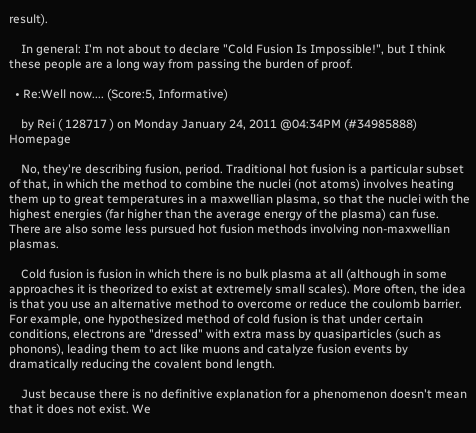result).

    In general: I'm not about to declare "Cold Fusion Is Impossible!", but I think these people are a long way from passing the burden of proof.

  • Re:Well now.... (Score:5, Informative)

    by Rei ( 128717 ) on Monday January 24, 2011 @04:34PM (#34985888) Homepage

    No, they're describing fusion, period. Traditional hot fusion is a particular subset of that, in which the method to combine the nuclei (not atoms) involves heating them up to great temperatures in a maxwellian plasma, so that the nuclei with the highest energies (far higher than the average energy of the plasma) can fuse. There are also some less pursued hot fusion methods involving non-maxwellian plasmas.

    Cold fusion is fusion in which there is no bulk plasma at all (although in some approaches it is theorized to exist at extremely small scales). More often, the idea is that you use an alternative method to overcome or reduce the coulomb barrier. For example, one hypothesized method of cold fusion is that under certain conditions, electrons are "dressed" with extra mass by quasiparticles (such as phonons), leading them to act like muons and catalyze fusion events by dramatically reducing the covalent bond length.

    Just because there is no definitive explanation for a phenomenon doesn't mean that it does not exist. We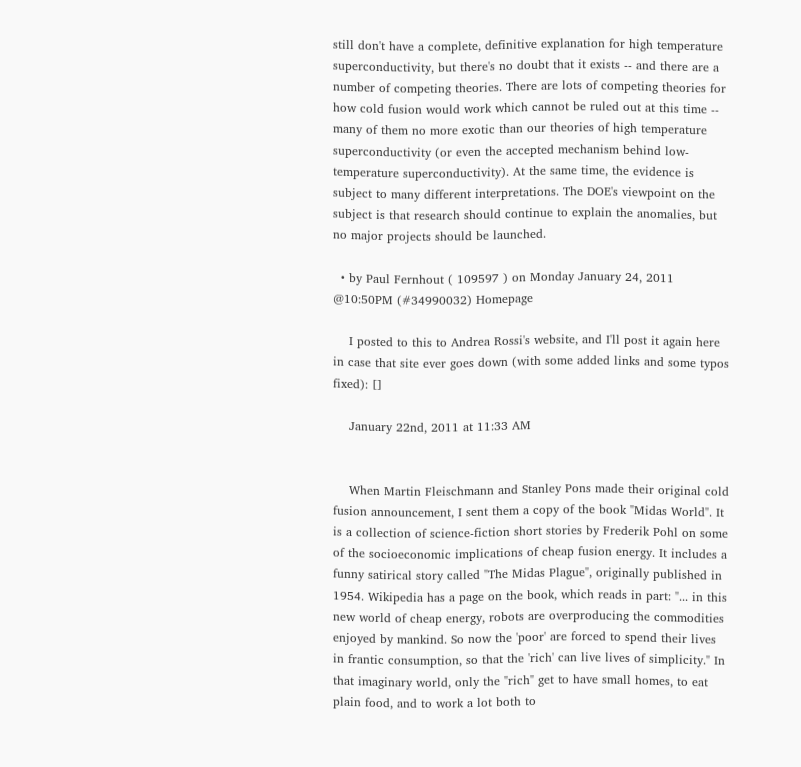still don't have a complete, definitive explanation for high temperature superconductivity, but there's no doubt that it exists -- and there are a number of competing theories. There are lots of competing theories for how cold fusion would work which cannot be ruled out at this time -- many of them no more exotic than our theories of high temperature superconductivity (or even the accepted mechanism behind low-temperature superconductivity). At the same time, the evidence is subject to many different interpretations. The DOE's viewpoint on the subject is that research should continue to explain the anomalies, but no major projects should be launched.

  • by Paul Fernhout ( 109597 ) on Monday January 24, 2011 @10:50PM (#34990032) Homepage

    I posted to this to Andrea Rossi's website, and I'll post it again here in case that site ever goes down (with some added links and some typos fixed): []

    January 22nd, 2011 at 11:33 AM


    When Martin Fleischmann and Stanley Pons made their original cold fusion announcement, I sent them a copy of the book "Midas World". It is a collection of science-fiction short stories by Frederik Pohl on some of the socioeconomic implications of cheap fusion energy. It includes a funny satirical story called "The Midas Plague", originally published in 1954. Wikipedia has a page on the book, which reads in part: "... in this new world of cheap energy, robots are overproducing the commodities enjoyed by mankind. So now the 'poor' are forced to spend their lives in frantic consumption, so that the 'rich' can live lives of simplicity." In that imaginary world, only the "rich" get to have small homes, to eat plain food, and to work a lot both to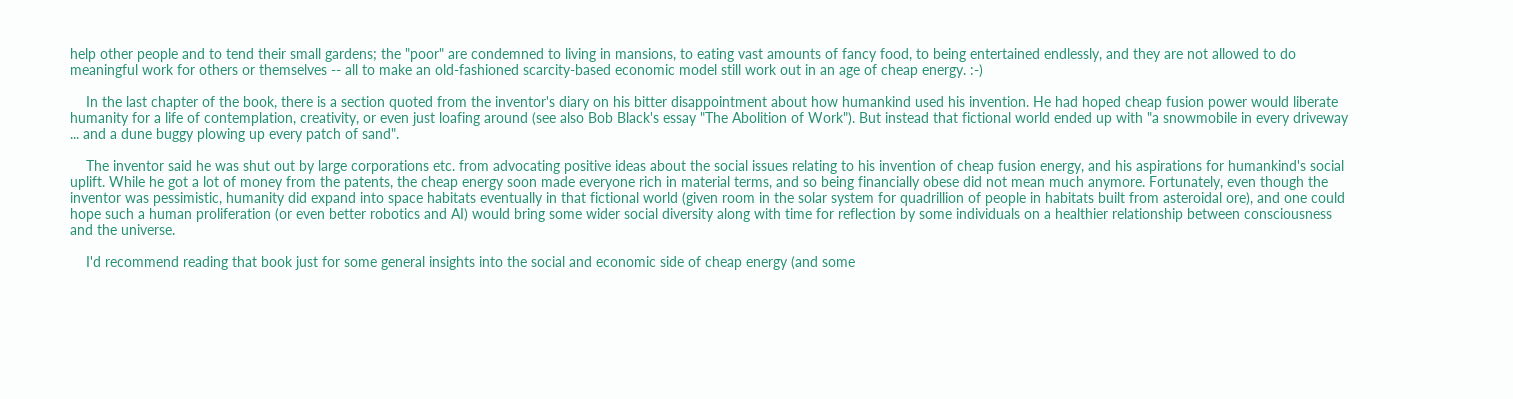help other people and to tend their small gardens; the "poor" are condemned to living in mansions, to eating vast amounts of fancy food, to being entertained endlessly, and they are not allowed to do meaningful work for others or themselves -- all to make an old-fashioned scarcity-based economic model still work out in an age of cheap energy. :-)

    In the last chapter of the book, there is a section quoted from the inventor's diary on his bitter disappointment about how humankind used his invention. He had hoped cheap fusion power would liberate humanity for a life of contemplation, creativity, or even just loafing around (see also Bob Black's essay "The Abolition of Work"). But instead that fictional world ended up with "a snowmobile in every driveway ... and a dune buggy plowing up every patch of sand".

    The inventor said he was shut out by large corporations etc. from advocating positive ideas about the social issues relating to his invention of cheap fusion energy, and his aspirations for humankind's social uplift. While he got a lot of money from the patents, the cheap energy soon made everyone rich in material terms, and so being financially obese did not mean much anymore. Fortunately, even though the inventor was pessimistic, humanity did expand into space habitats eventually in that fictional world (given room in the solar system for quadrillion of people in habitats built from asteroidal ore), and one could hope such a human proliferation (or even better robotics and AI) would bring some wider social diversity along with time for reflection by some individuals on a healthier relationship between consciousness and the universe.

    I'd recommend reading that book just for some general insights into the social and economic side of cheap energy (and some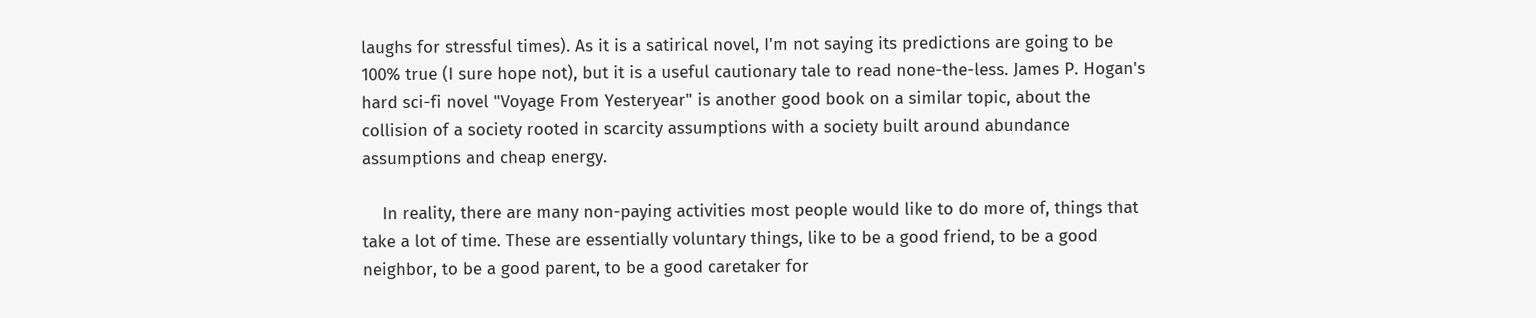laughs for stressful times). As it is a satirical novel, I'm not saying its predictions are going to be 100% true (I sure hope not), but it is a useful cautionary tale to read none-the-less. James P. Hogan's hard sci-fi novel "Voyage From Yesteryear" is another good book on a similar topic, about the collision of a society rooted in scarcity assumptions with a society built around abundance assumptions and cheap energy.

    In reality, there are many non-paying activities most people would like to do more of, things that take a lot of time. These are essentially voluntary things, like to be a good friend, to be a good neighbor, to be a good parent, to be a good caretaker for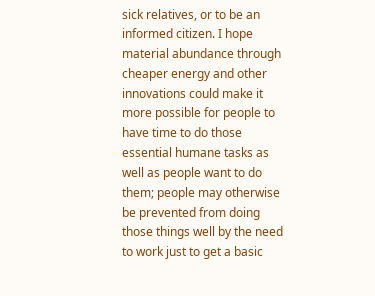sick relatives, or to be an informed citizen. I hope material abundance through cheaper energy and other innovations could make it more possible for people to have time to do those essential humane tasks as well as people want to do them; people may otherwise be prevented from doing those things well by the need to work just to get a basic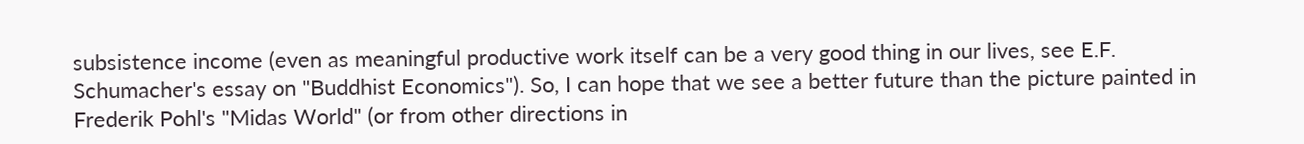subsistence income (even as meaningful productive work itself can be a very good thing in our lives, see E.F. Schumacher's essay on "Buddhist Economics"). So, I can hope that we see a better future than the picture painted in Frederik Pohl's "Midas World" (or from other directions in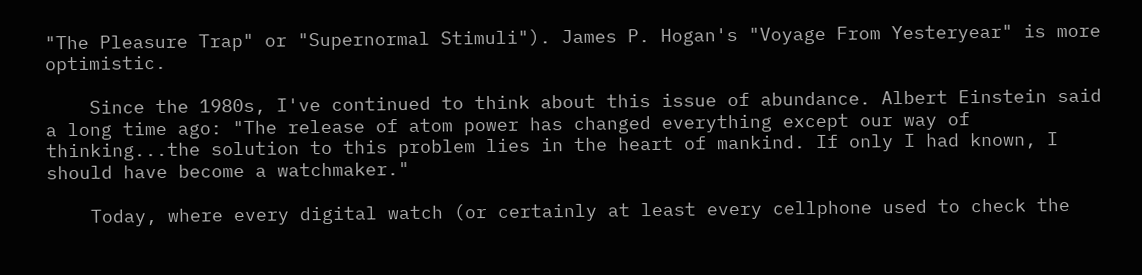"The Pleasure Trap" or "Supernormal Stimuli"). James P. Hogan's "Voyage From Yesteryear" is more optimistic.

    Since the 1980s, I've continued to think about this issue of abundance. Albert Einstein said a long time ago: "The release of atom power has changed everything except our way of thinking...the solution to this problem lies in the heart of mankind. If only I had known, I should have become a watchmaker."

    Today, where every digital watch (or certainly at least every cellphone used to check the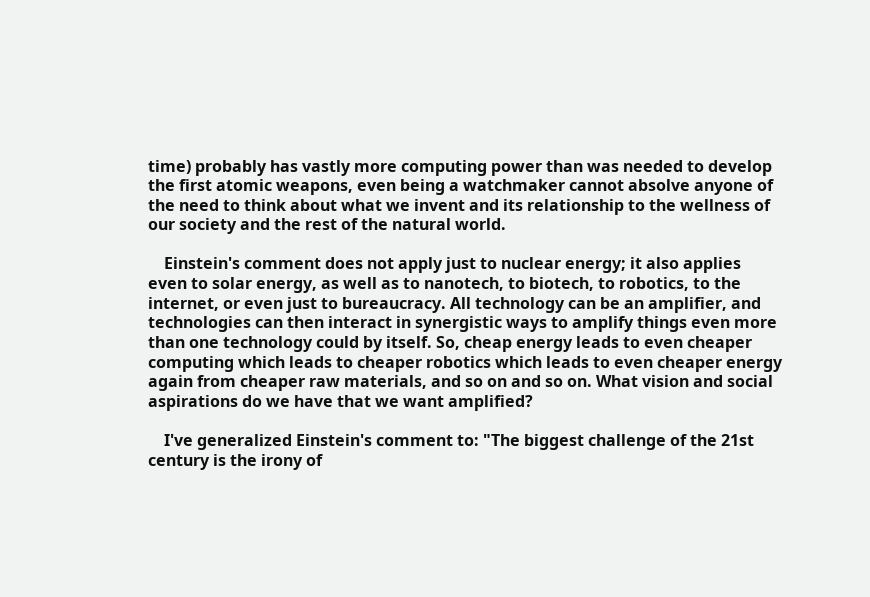time) probably has vastly more computing power than was needed to develop the first atomic weapons, even being a watchmaker cannot absolve anyone of the need to think about what we invent and its relationship to the wellness of our society and the rest of the natural world.

    Einstein's comment does not apply just to nuclear energy; it also applies even to solar energy, as well as to nanotech, to biotech, to robotics, to the internet, or even just to bureaucracy. All technology can be an amplifier, and technologies can then interact in synergistic ways to amplify things even more than one technology could by itself. So, cheap energy leads to even cheaper computing which leads to cheaper robotics which leads to even cheaper energy again from cheaper raw materials, and so on and so on. What vision and social aspirations do we have that we want amplified?

    I've generalized Einstein's comment to: "The biggest challenge of the 21st century is the irony of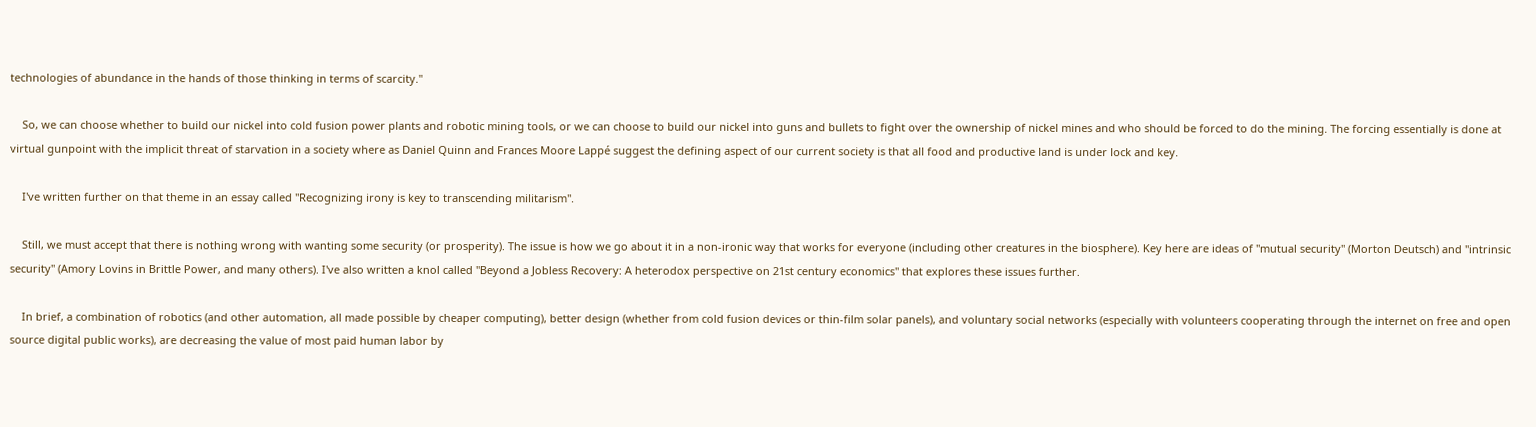technologies of abundance in the hands of those thinking in terms of scarcity."

    So, we can choose whether to build our nickel into cold fusion power plants and robotic mining tools, or we can choose to build our nickel into guns and bullets to fight over the ownership of nickel mines and who should be forced to do the mining. The forcing essentially is done at virtual gunpoint with the implicit threat of starvation in a society where as Daniel Quinn and Frances Moore Lappé suggest the defining aspect of our current society is that all food and productive land is under lock and key.

    I've written further on that theme in an essay called "Recognizing irony is key to transcending militarism".

    Still, we must accept that there is nothing wrong with wanting some security (or prosperity). The issue is how we go about it in a non-ironic way that works for everyone (including other creatures in the biosphere). Key here are ideas of "mutual security" (Morton Deutsch) and "intrinsic security" (Amory Lovins in Brittle Power, and many others). I've also written a knol called "Beyond a Jobless Recovery: A heterodox perspective on 21st century economics" that explores these issues further.

    In brief, a combination of robotics (and other automation, all made possible by cheaper computing), better design (whether from cold fusion devices or thin-film solar panels), and voluntary social networks (especially with volunteers cooperating through the internet on free and open source digital public works), are decreasing the value of most paid human labor by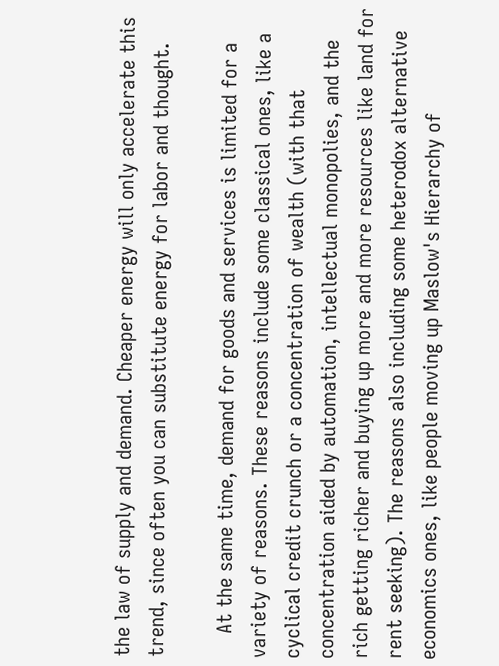the law of supply and demand. Cheaper energy will only accelerate this trend, since often you can substitute energy for labor and thought.

    At the same time, demand for goods and services is limited for a variety of reasons. These reasons include some classical ones, like a cyclical credit crunch or a concentration of wealth (with that concentration aided by automation, intellectual monopolies, and the rich getting richer and buying up more and more resources like land for rent seeking). The reasons also including some heterodox alternative economics ones, like people moving up Maslow's Hierarchy of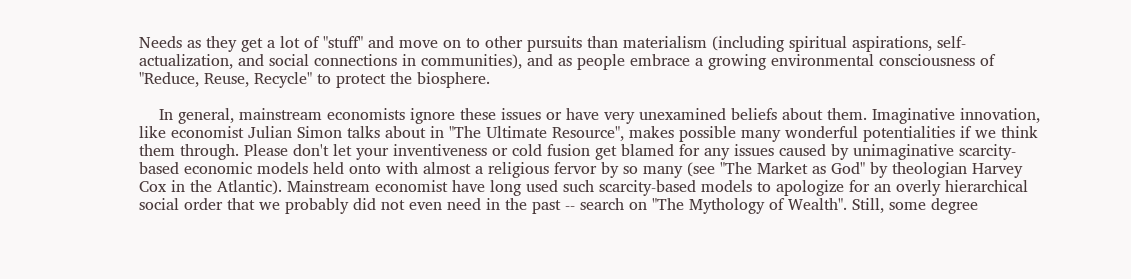Needs as they get a lot of "stuff" and move on to other pursuits than materialism (including spiritual aspirations, self-actualization, and social connections in communities), and as people embrace a growing environmental consciousness of "Reduce, Reuse, Recycle" to protect the biosphere.

    In general, mainstream economists ignore these issues or have very unexamined beliefs about them. Imaginative innovation, like economist Julian Simon talks about in "The Ultimate Resource", makes possible many wonderful potentialities if we think them through. Please don't let your inventiveness or cold fusion get blamed for any issues caused by unimaginative scarcity-based economic models held onto with almost a religious fervor by so many (see "The Market as God" by theologian Harvey Cox in the Atlantic). Mainstream economist have long used such scarcity-based models to apologize for an overly hierarchical social order that we probably did not even need in the past -- search on "The Mythology of Wealth". Still, some degree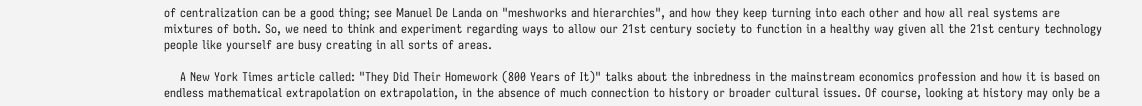of centralization can be a good thing; see Manuel De Landa on "meshworks and hierarchies", and how they keep turning into each other and how all real systems are mixtures of both. So, we need to think and experiment regarding ways to allow our 21st century society to function in a healthy way given all the 21st century technology people like yourself are busy creating in all sorts of areas.

    A New York Times article called: "They Did Their Homework (800 Years of It)" talks about the inbredness in the mainstream economics profession and how it is based on endless mathematical extrapolation on extrapolation, in the absence of much connection to history or broader cultural issues. Of course, looking at history may only be a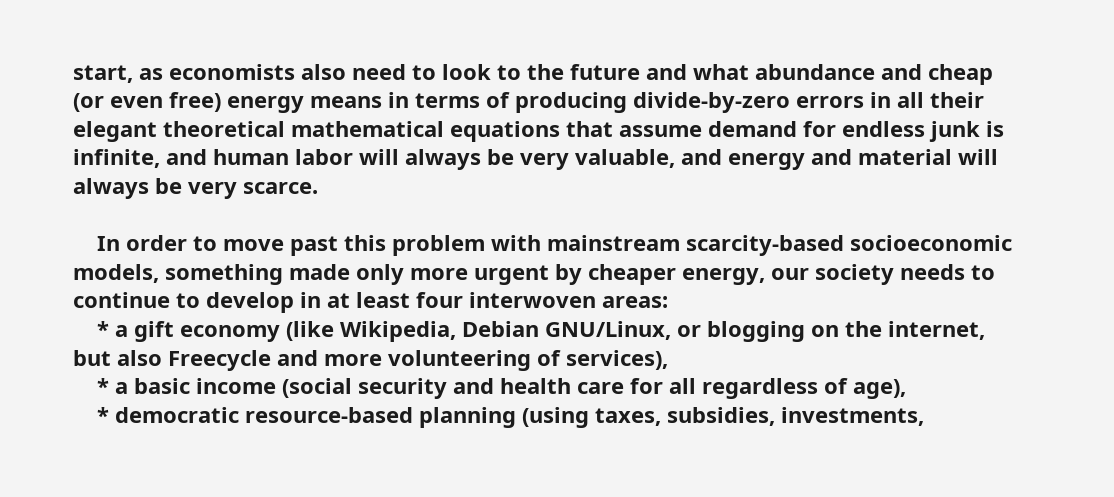start, as economists also need to look to the future and what abundance and cheap (or even free) energy means in terms of producing divide-by-zero errors in all their elegant theoretical mathematical equations that assume demand for endless junk is infinite, and human labor will always be very valuable, and energy and material will always be very scarce.

    In order to move past this problem with mainstream scarcity-based socioeconomic models, something made only more urgent by cheaper energy, our society needs to continue to develop in at least four interwoven areas:
    * a gift economy (like Wikipedia, Debian GNU/Linux, or blogging on the internet, but also Freecycle and more volunteering of services),
    * a basic income (social security and health care for all regardless of age),
    * democratic resource-based planning (using taxes, subsidies, investments,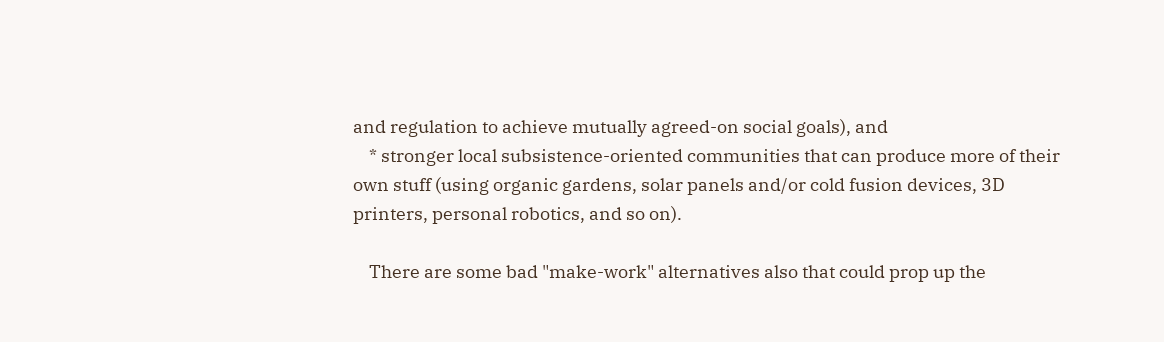and regulation to achieve mutually agreed-on social goals), and
    * stronger local subsistence-oriented communities that can produce more of their own stuff (using organic gardens, solar panels and/or cold fusion devices, 3D printers, personal robotics, and so on).

    There are some bad "make-work" alternatives also that could prop up the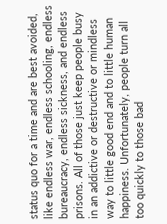status quo for a time and are best avoided, like endless war, endless schooling, endless bureaucracy, endless sickness, and endless prisons. All of those just keep people busy in an addictive or destructive or mindless way to little good end and to little human happiness. Unfortunately, people turn all too quickly to those bad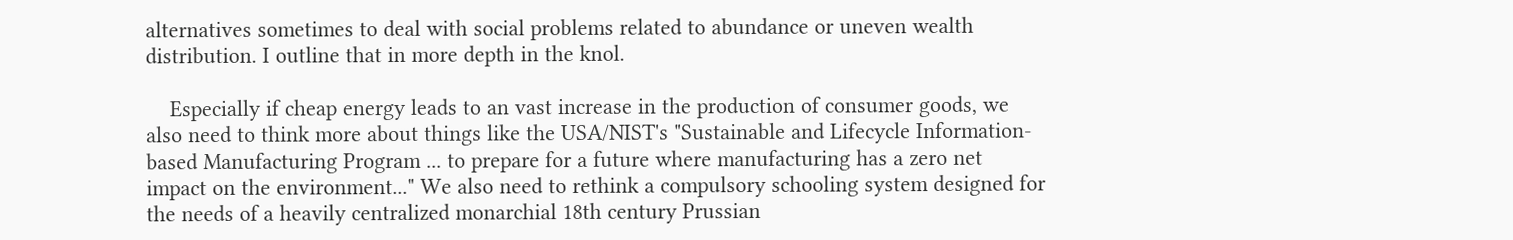alternatives sometimes to deal with social problems related to abundance or uneven wealth distribution. I outline that in more depth in the knol.

    Especially if cheap energy leads to an vast increase in the production of consumer goods, we also need to think more about things like the USA/NIST's "Sustainable and Lifecycle Information-based Manufacturing Program ... to prepare for a future where manufacturing has a zero net impact on the environment..." We also need to rethink a compulsory schooling system designed for the needs of a heavily centralized monarchial 18th century Prussian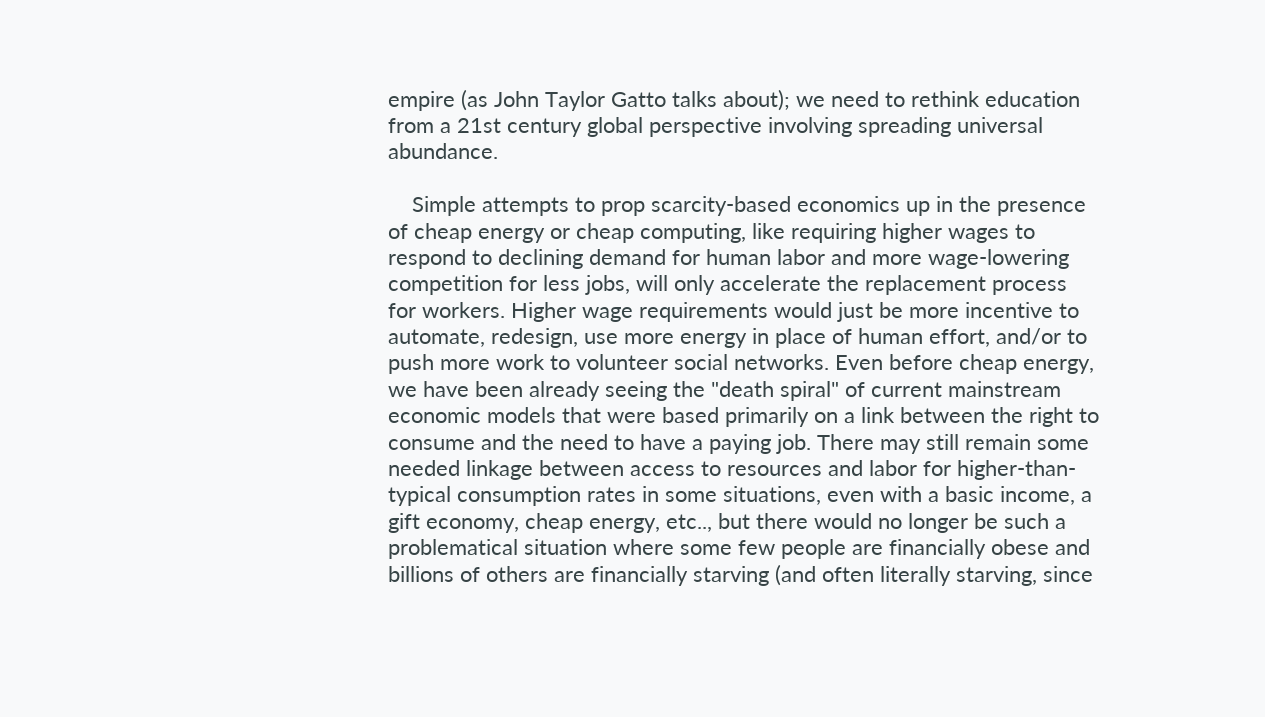empire (as John Taylor Gatto talks about); we need to rethink education from a 21st century global perspective involving spreading universal abundance.

    Simple attempts to prop scarcity-based economics up in the presence of cheap energy or cheap computing, like requiring higher wages to respond to declining demand for human labor and more wage-lowering competition for less jobs, will only accelerate the replacement process for workers. Higher wage requirements would just be more incentive to automate, redesign, use more energy in place of human effort, and/or to push more work to volunteer social networks. Even before cheap energy, we have been already seeing the "death spiral" of current mainstream economic models that were based primarily on a link between the right to consume and the need to have a paying job. There may still remain some needed linkage between access to resources and labor for higher-than-typical consumption rates in some situations, even with a basic income, a gift economy, cheap energy, etc.., but there would no longer be such a problematical situation where some few people are financially obese and billions of others are financially starving (and often literally starving, since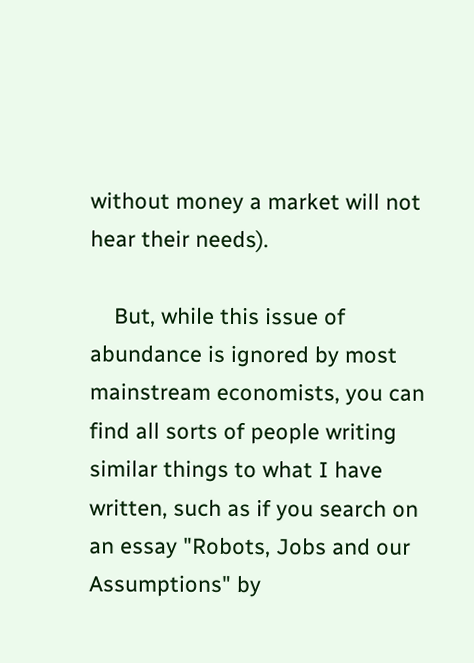without money a market will not hear their needs).

    But, while this issue of abundance is ignored by most mainstream economists, you can find all sorts of people writing similar things to what I have written, such as if you search on an essay "Robots, Jobs and our Assumptions" by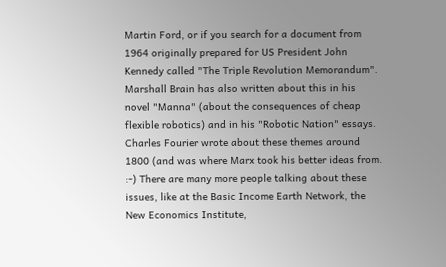Martin Ford, or if you search for a document from 1964 originally prepared for US President John Kennedy called "The Triple Revolution Memorandum". Marshall Brain has also written about this in his novel "Manna" (about the consequences of cheap flexible robotics) and in his "Robotic Nation" essays. Charles Fourier wrote about these themes around 1800 (and was where Marx took his better ideas from. :-) There are many more people talking about these issues, like at the Basic Income Earth Network, the New Economics Institute,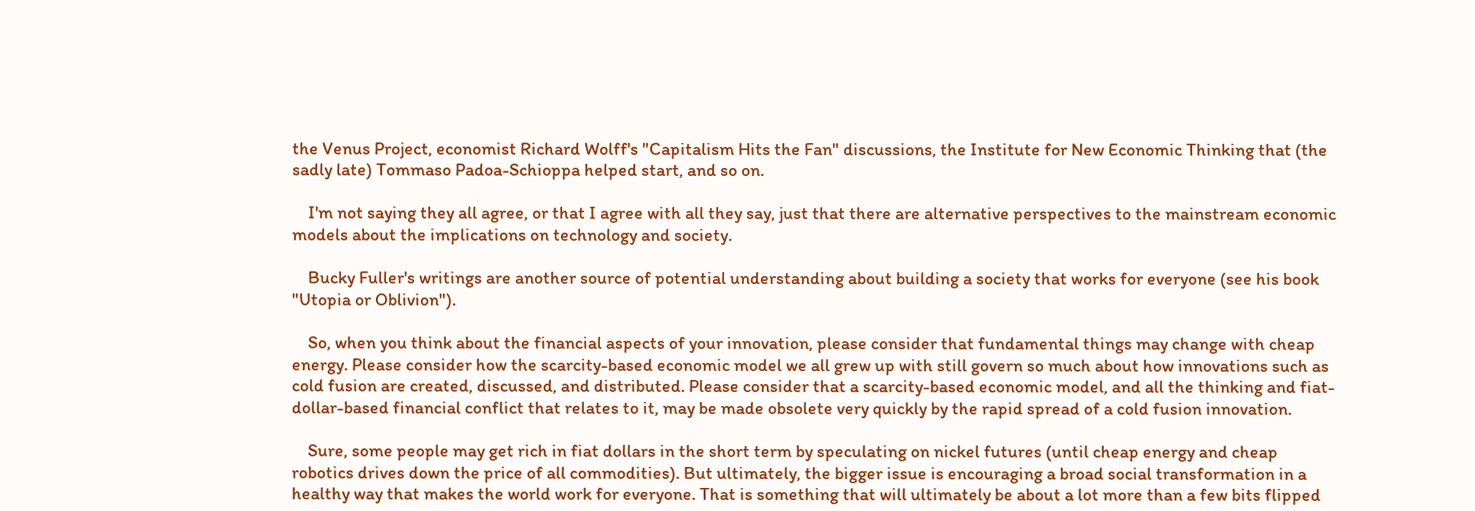the Venus Project, economist Richard Wolff's "Capitalism Hits the Fan" discussions, the Institute for New Economic Thinking that (the sadly late) Tommaso Padoa-Schioppa helped start, and so on.

    I'm not saying they all agree, or that I agree with all they say, just that there are alternative perspectives to the mainstream economic models about the implications on technology and society.

    Bucky Fuller's writings are another source of potential understanding about building a society that works for everyone (see his book "Utopia or Oblivion").

    So, when you think about the financial aspects of your innovation, please consider that fundamental things may change with cheap energy. Please consider how the scarcity-based economic model we all grew up with still govern so much about how innovations such as cold fusion are created, discussed, and distributed. Please consider that a scarcity-based economic model, and all the thinking and fiat-dollar-based financial conflict that relates to it, may be made obsolete very quickly by the rapid spread of a cold fusion innovation.

    Sure, some people may get rich in fiat dollars in the short term by speculating on nickel futures (until cheap energy and cheap robotics drives down the price of all commodities). But ultimately, the bigger issue is encouraging a broad social transformation in a healthy way that makes the world work for everyone. That is something that will ultimately be about a lot more than a few bits flipped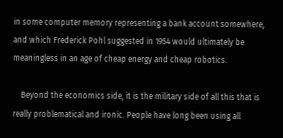in some computer memory representing a bank account somewhere, and which Frederick Pohl suggested in 1954 would ultimately be meaningless in an age of cheap energy and cheap robotics.

    Beyond the economics side, it is the military side of all this that is really problematical and ironic. People have long been using all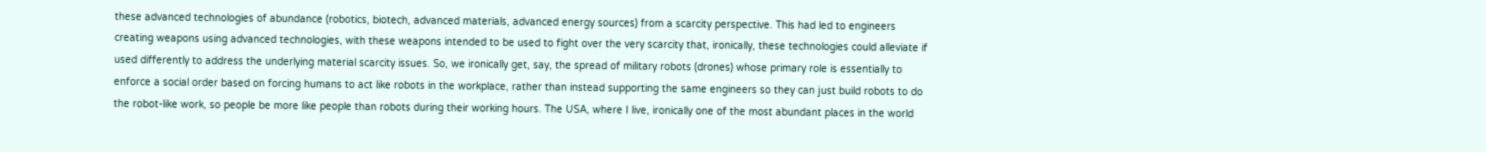these advanced technologies of abundance (robotics, biotech, advanced materials, advanced energy sources) from a scarcity perspective. This had led to engineers creating weapons using advanced technologies, with these weapons intended to be used to fight over the very scarcity that, ironically, these technologies could alleviate if used differently to address the underlying material scarcity issues. So, we ironically get, say, the spread of military robots (drones) whose primary role is essentially to enforce a social order based on forcing humans to act like robots in the workplace, rather than instead supporting the same engineers so they can just build robots to do the robot-like work, so people be more like people than robots during their working hours. The USA, where I live, ironically one of the most abundant places in the world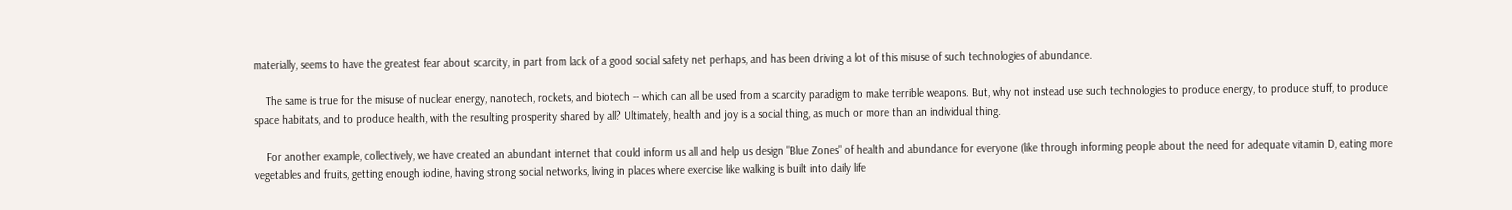materially, seems to have the greatest fear about scarcity, in part from lack of a good social safety net perhaps, and has been driving a lot of this misuse of such technologies of abundance.

    The same is true for the misuse of nuclear energy, nanotech, rockets, and biotech -- which can all be used from a scarcity paradigm to make terrible weapons. But, why not instead use such technologies to produce energy, to produce stuff, to produce space habitats, and to produce health, with the resulting prosperity shared by all? Ultimately, health and joy is a social thing, as much or more than an individual thing.

    For another example, collectively, we have created an abundant internet that could inform us all and help us design "Blue Zones" of health and abundance for everyone (like through informing people about the need for adequate vitamin D, eating more vegetables and fruits, getting enough iodine, having strong social networks, living in places where exercise like walking is built into daily life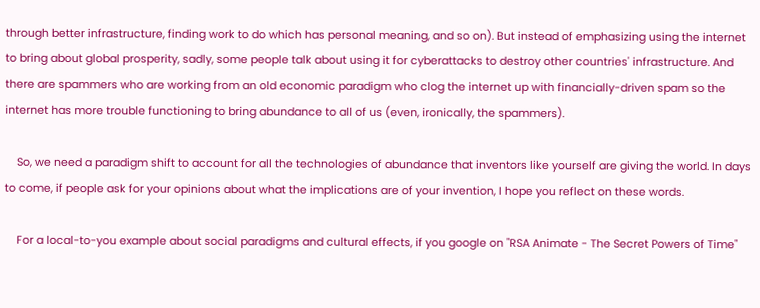through better infrastructure, finding work to do which has personal meaning, and so on). But instead of emphasizing using the internet to bring about global prosperity, sadly, some people talk about using it for cyberattacks to destroy other countries' infrastructure. And there are spammers who are working from an old economic paradigm who clog the internet up with financially-driven spam so the internet has more trouble functioning to bring abundance to all of us (even, ironically, the spammers).

    So, we need a paradigm shift to account for all the technologies of abundance that inventors like yourself are giving the world. In days to come, if people ask for your opinions about what the implications are of your invention, I hope you reflect on these words.

    For a local-to-you example about social paradigms and cultural effects, if you google on "RSA Animate - The Secret Powers of Time"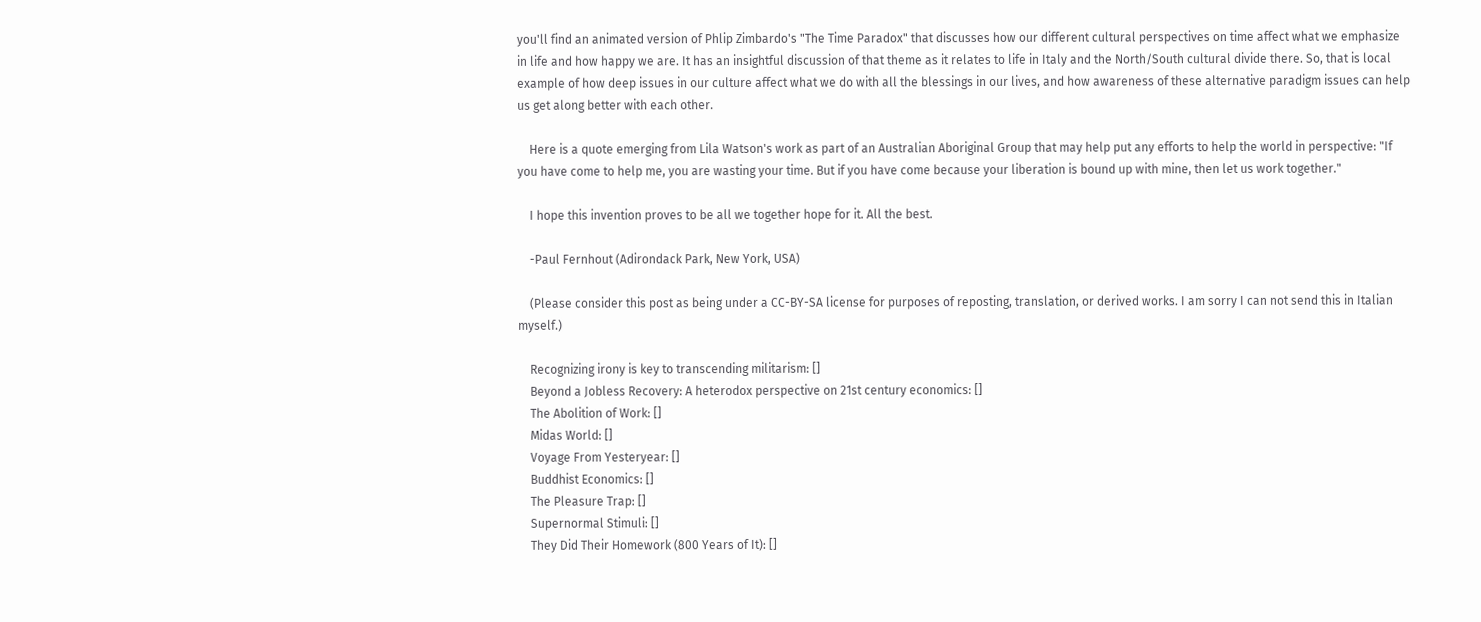you'll find an animated version of Phlip Zimbardo's "The Time Paradox" that discusses how our different cultural perspectives on time affect what we emphasize in life and how happy we are. It has an insightful discussion of that theme as it relates to life in Italy and the North/South cultural divide there. So, that is local example of how deep issues in our culture affect what we do with all the blessings in our lives, and how awareness of these alternative paradigm issues can help us get along better with each other.

    Here is a quote emerging from Lila Watson's work as part of an Australian Aboriginal Group that may help put any efforts to help the world in perspective: "If you have come to help me, you are wasting your time. But if you have come because your liberation is bound up with mine, then let us work together."

    I hope this invention proves to be all we together hope for it. All the best.

    -Paul Fernhout (Adirondack Park, New York, USA)

    (Please consider this post as being under a CC-BY-SA license for purposes of reposting, translation, or derived works. I am sorry I can not send this in Italian myself.)

    Recognizing irony is key to transcending militarism: []
    Beyond a Jobless Recovery: A heterodox perspective on 21st century economics: []
    The Abolition of Work: []
    Midas World: []
    Voyage From Yesteryear: []
    Buddhist Economics: []
    The Pleasure Trap: []
    Supernormal Stimuli: []
    They Did Their Homework (800 Years of It): []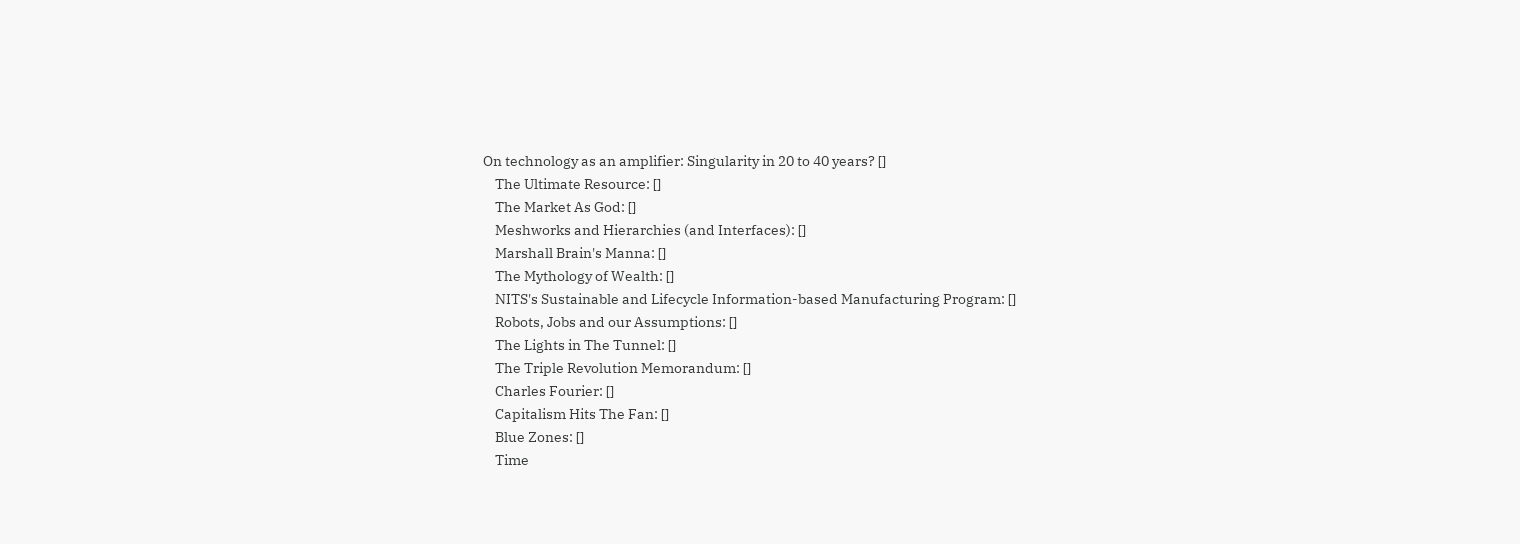On technology as an amplifier: Singularity in 20 to 40 years? []
    The Ultimate Resource: []
    The Market As God: []
    Meshworks and Hierarchies (and Interfaces): []
    Marshall Brain's Manna: []
    The Mythology of Wealth: []
    NITS's Sustainable and Lifecycle Information-based Manufacturing Program: []
    Robots, Jobs and our Assumptions: []
    The Lights in The Tunnel: []
    The Triple Revolution Memorandum: []
    Charles Fourier: []
    Capitalism Hits The Fan: []
    Blue Zones: []
    Time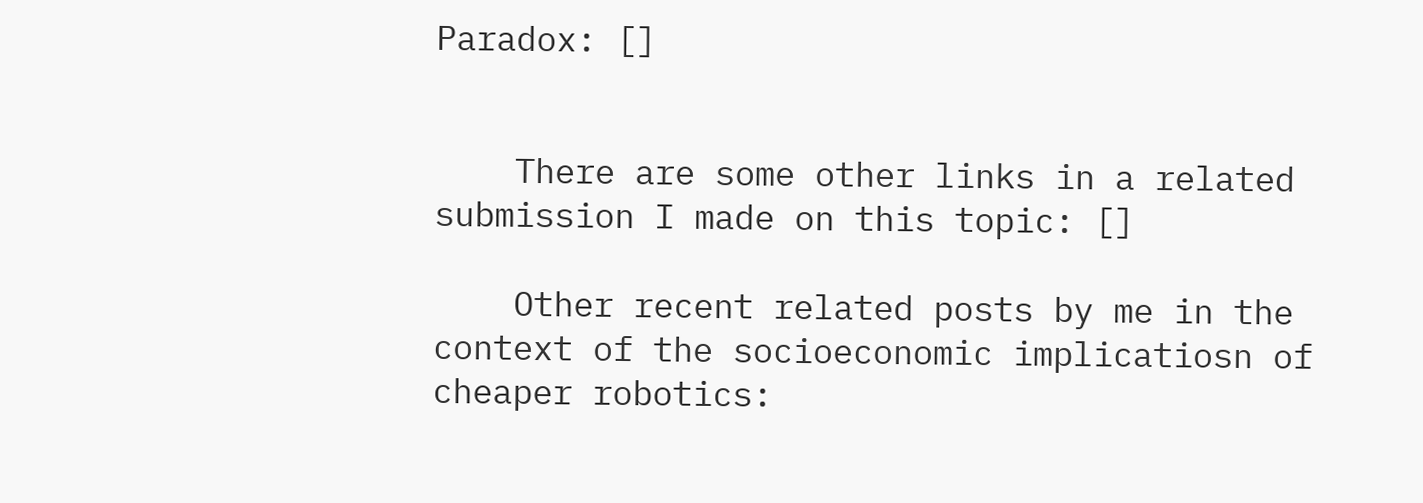Paradox: []


    There are some other links in a related submission I made on this topic: []

    Other recent related posts by me in the context of the socioeconomic implicatiosn of cheaper robotics: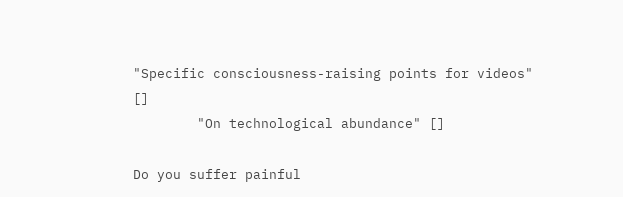"Specific consciousness-raising points for videos" []
        "On technological abundance" []

Do you suffer painful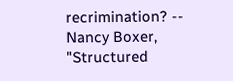recrimination? -- Nancy Boxer, "Structured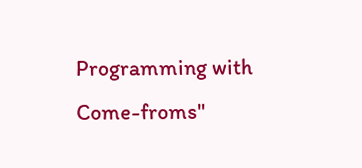Programming with Come-froms"